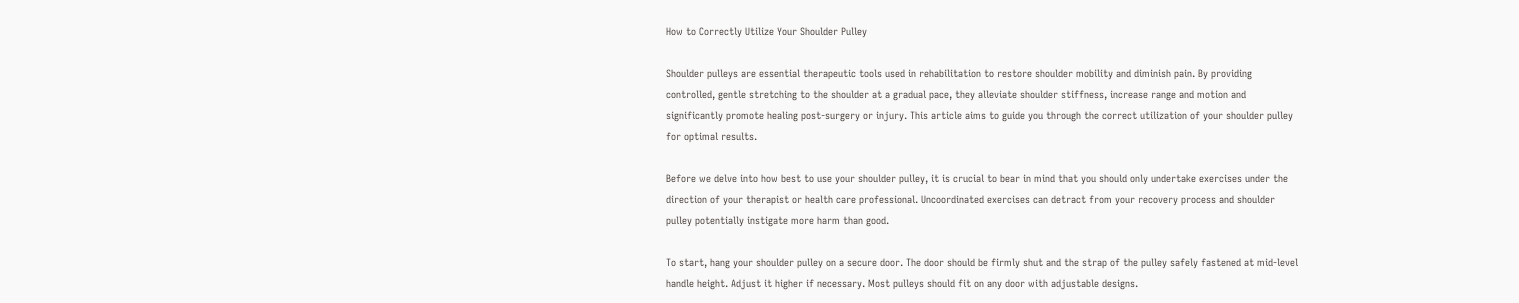How to Correctly Utilize Your Shoulder Pulley

Shoulder pulleys are essential therapeutic tools used in rehabilitation to restore shoulder mobility and diminish pain. By providing controlled, gentle stretching to the shoulder at a gradual pace, they alleviate shoulder stiffness, increase range and motion and significantly promote healing post-surgery or injury. This article aims to guide you through the correct utilization of your shoulder pulley for optimal results.

Before we delve into how best to use your shoulder pulley, it is crucial to bear in mind that you should only undertake exercises under the direction of your therapist or health care professional. Uncoordinated exercises can detract from your recovery process and shoulder pulley potentially instigate more harm than good.

To start, hang your shoulder pulley on a secure door. The door should be firmly shut and the strap of the pulley safely fastened at mid-level handle height. Adjust it higher if necessary. Most pulleys should fit on any door with adjustable designs.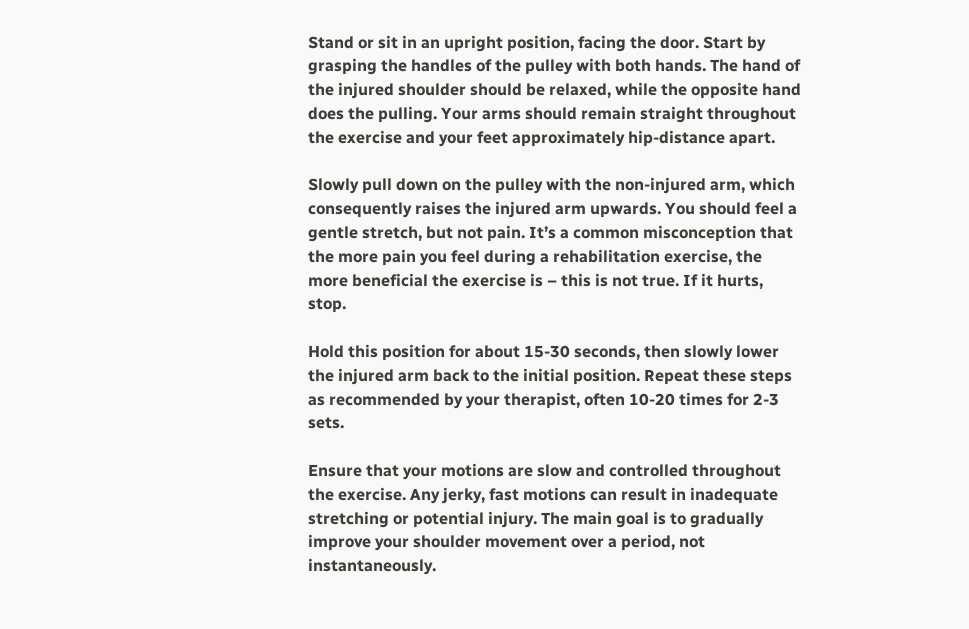Stand or sit in an upright position, facing the door. Start by grasping the handles of the pulley with both hands. The hand of the injured shoulder should be relaxed, while the opposite hand does the pulling. Your arms should remain straight throughout the exercise and your feet approximately hip-distance apart.

Slowly pull down on the pulley with the non-injured arm, which consequently raises the injured arm upwards. You should feel a gentle stretch, but not pain. It’s a common misconception that the more pain you feel during a rehabilitation exercise, the more beneficial the exercise is – this is not true. If it hurts, stop.

Hold this position for about 15-30 seconds, then slowly lower the injured arm back to the initial position. Repeat these steps as recommended by your therapist, often 10-20 times for 2-3 sets.

Ensure that your motions are slow and controlled throughout the exercise. Any jerky, fast motions can result in inadequate stretching or potential injury. The main goal is to gradually improve your shoulder movement over a period, not instantaneously.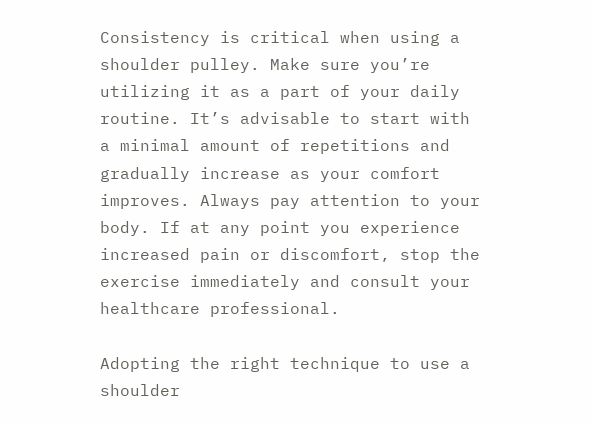Consistency is critical when using a shoulder pulley. Make sure you’re utilizing it as a part of your daily routine. It’s advisable to start with a minimal amount of repetitions and gradually increase as your comfort improves. Always pay attention to your body. If at any point you experience increased pain or discomfort, stop the exercise immediately and consult your healthcare professional.

Adopting the right technique to use a shoulder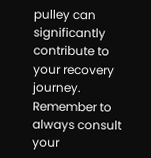pulley can significantly contribute to your recovery journey. Remember to always consult your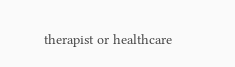therapist or healthcare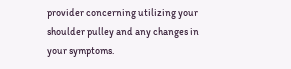provider concerning utilizing your shoulder pulley and any changes in your symptoms.